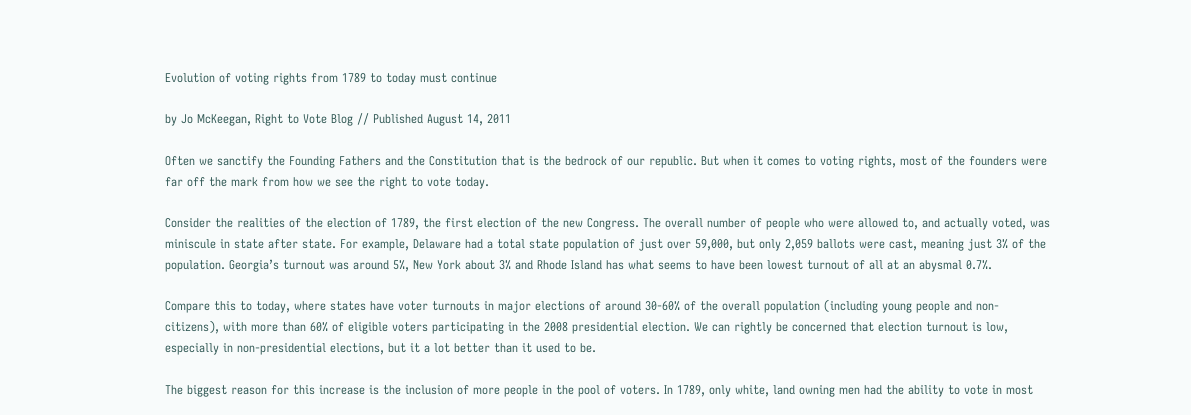Evolution of voting rights from 1789 to today must continue

by Jo McKeegan, Right to Vote Blog // Published August 14, 2011

Often we sanctify the Founding Fathers and the Constitution that is the bedrock of our republic. But when it comes to voting rights, most of the founders were far off the mark from how we see the right to vote today.

Consider the realities of the election of 1789, the first election of the new Congress. The overall number of people who were allowed to, and actually voted, was miniscule in state after state. For example, Delaware had a total state population of just over 59,000, but only 2,059 ballots were cast, meaning just 3% of the population. Georgia’s turnout was around 5%, New York about 3% and Rhode Island has what seems to have been lowest turnout of all at an abysmal 0.7%.

Compare this to today, where states have voter turnouts in major elections of around 30-60% of the overall population (including young people and non-citizens), with more than 60% of eligible voters participating in the 2008 presidential election. We can rightly be concerned that election turnout is low, especially in non-presidential elections, but it a lot better than it used to be.

The biggest reason for this increase is the inclusion of more people in the pool of voters. In 1789, only white, land owning men had the ability to vote in most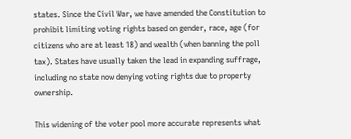states. Since the Civil War, we have amended the Constitution to prohibit limiting voting rights based on gender, race, age (for citizens who are at least 18) and wealth (when banning the poll tax). States have usually taken the lead in expanding suffrage, including no state now denying voting rights due to property ownership.

This widening of the voter pool more accurate represents what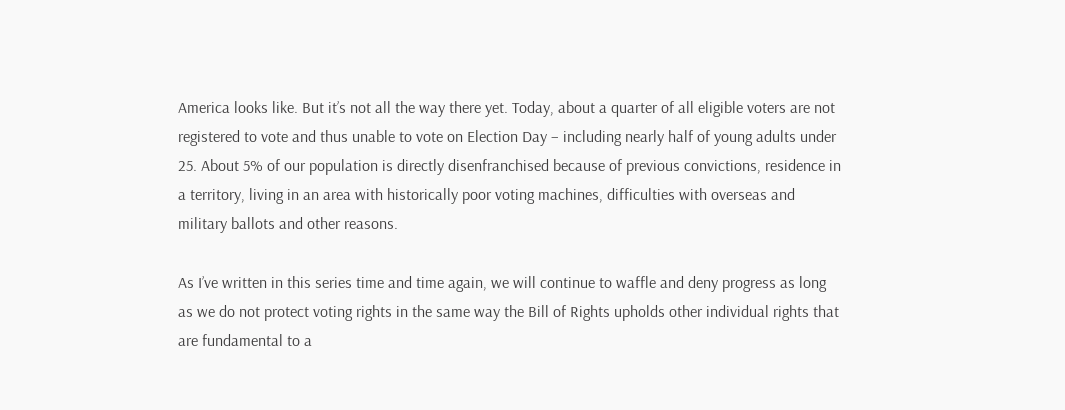America looks like. But it’s not all the way there yet. Today, about a quarter of all eligible voters are not registered to vote and thus unable to vote on Election Day – including nearly half of young adults under 25. About 5% of our population is directly disenfranchised because of previous convictions, residence in a territory, living in an area with historically poor voting machines, difficulties with overseas and military ballots and other reasons.

As I’ve written in this series time and time again, we will continue to waffle and deny progress as long as we do not protect voting rights in the same way the Bill of Rights upholds other individual rights that are fundamental to a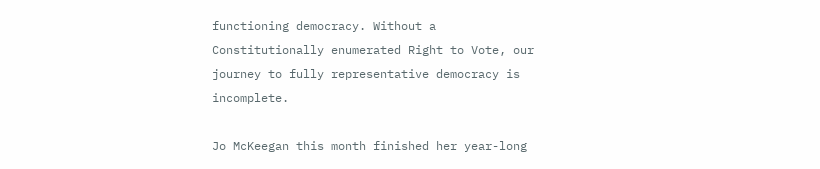functioning democracy. Without a Constitutionally enumerated Right to Vote, our journey to fully representative democracy is incomplete.

Jo McKeegan this month finished her year-long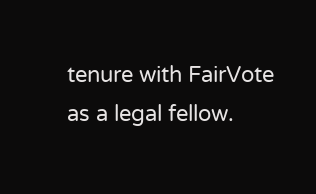tenure with FairVote as a legal fellow.